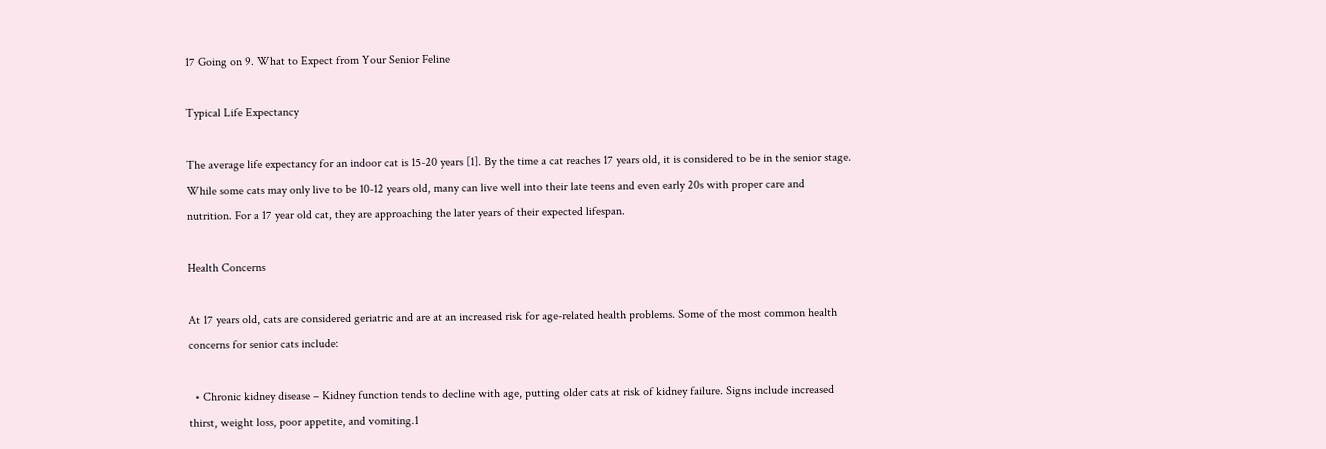17 Going on 9. What to Expect from Your Senior Feline

Typical Life Expectancy

The average life expectancy for an indoor cat is 15-20 years [1]. By the time a cat reaches 17 years old, it is considered to be in the senior stage. While some cats may only live to be 10-12 years old, many can live well into their late teens and even early 20s with proper care and nutrition. For a 17 year old cat, they are approaching the later years of their expected lifespan.

Health Concerns

At 17 years old, cats are considered geriatric and are at an increased risk for age-related health problems. Some of the most common health concerns for senior cats include:

  • Chronic kidney disease – Kidney function tends to decline with age, putting older cats at risk of kidney failure. Signs include increased thirst, weight loss, poor appetite, and vomiting.1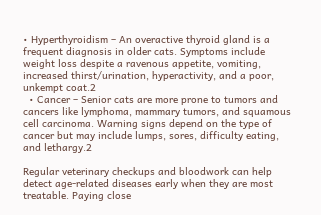• Hyperthyroidism – An overactive thyroid gland is a frequent diagnosis in older cats. Symptoms include weight loss despite a ravenous appetite, vomiting, increased thirst/urination, hyperactivity, and a poor, unkempt coat.2
  • Cancer – Senior cats are more prone to tumors and cancers like lymphoma, mammary tumors, and squamous cell carcinoma. Warning signs depend on the type of cancer but may include lumps, sores, difficulty eating, and lethargy.2

Regular veterinary checkups and bloodwork can help detect age-related diseases early when they are most treatable. Paying close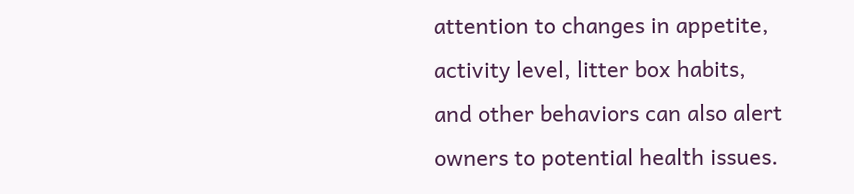attention to changes in appetite, activity level, litter box habits, and other behaviors can also alert owners to potential health issues.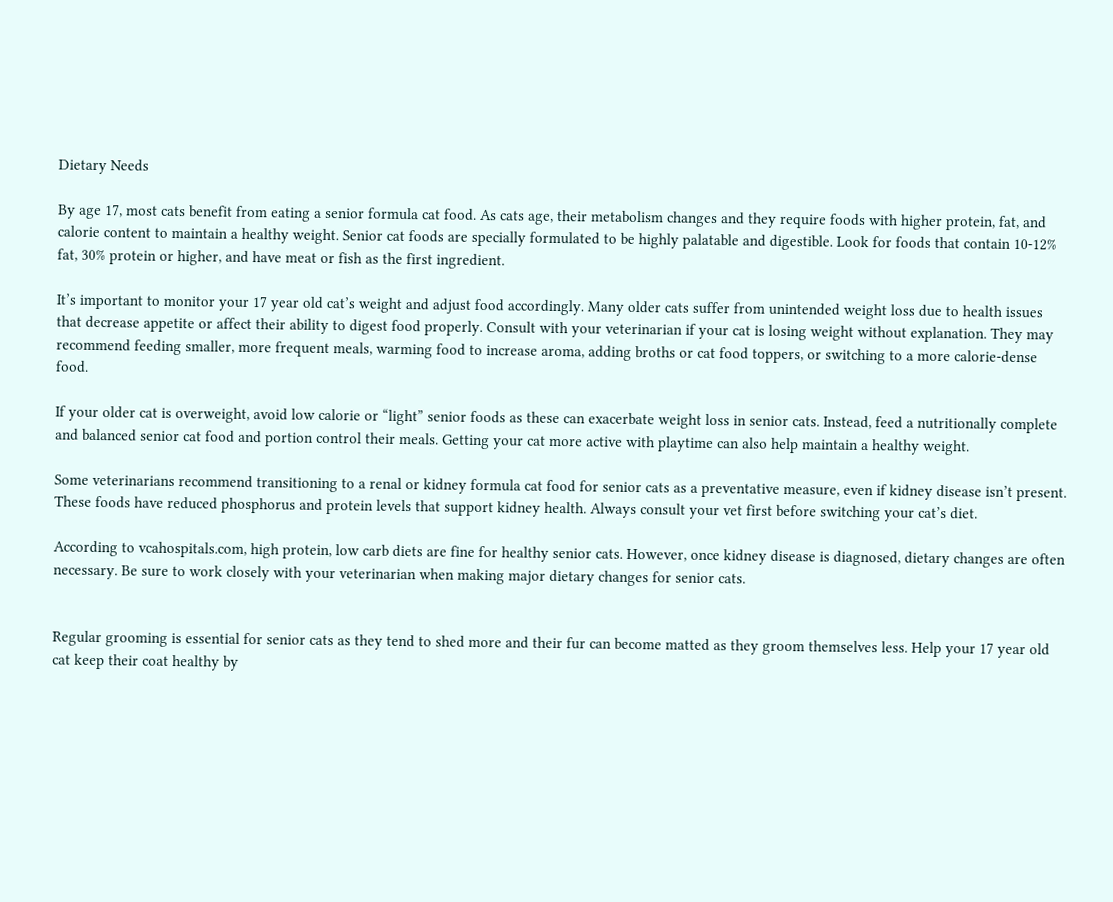Dietary Needs

By age 17, most cats benefit from eating a senior formula cat food. As cats age, their metabolism changes and they require foods with higher protein, fat, and calorie content to maintain a healthy weight. Senior cat foods are specially formulated to be highly palatable and digestible. Look for foods that contain 10-12% fat, 30% protein or higher, and have meat or fish as the first ingredient.

It’s important to monitor your 17 year old cat’s weight and adjust food accordingly. Many older cats suffer from unintended weight loss due to health issues that decrease appetite or affect their ability to digest food properly. Consult with your veterinarian if your cat is losing weight without explanation. They may recommend feeding smaller, more frequent meals, warming food to increase aroma, adding broths or cat food toppers, or switching to a more calorie-dense food.

If your older cat is overweight, avoid low calorie or “light” senior foods as these can exacerbate weight loss in senior cats. Instead, feed a nutritionally complete and balanced senior cat food and portion control their meals. Getting your cat more active with playtime can also help maintain a healthy weight.

Some veterinarians recommend transitioning to a renal or kidney formula cat food for senior cats as a preventative measure, even if kidney disease isn’t present. These foods have reduced phosphorus and protein levels that support kidney health. Always consult your vet first before switching your cat’s diet.

According to vcahospitals.com, high protein, low carb diets are fine for healthy senior cats. However, once kidney disease is diagnosed, dietary changes are often necessary. Be sure to work closely with your veterinarian when making major dietary changes for senior cats.


Regular grooming is essential for senior cats as they tend to shed more and their fur can become matted as they groom themselves less. Help your 17 year old cat keep their coat healthy by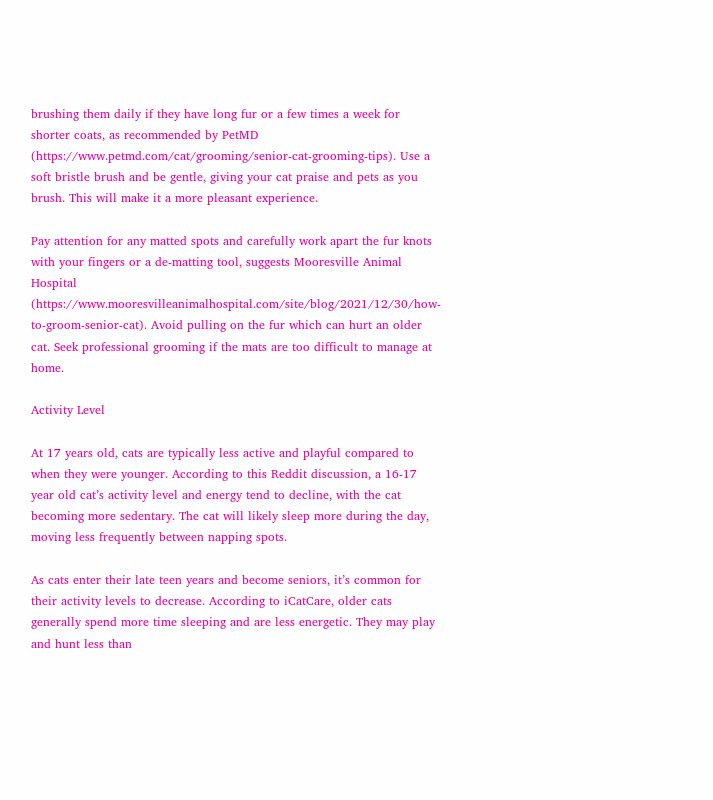brushing them daily if they have long fur or a few times a week for shorter coats, as recommended by PetMD (https://www.petmd.com/cat/grooming/senior-cat-grooming-tips). Use a soft bristle brush and be gentle, giving your cat praise and pets as you brush. This will make it a more pleasant experience.

Pay attention for any matted spots and carefully work apart the fur knots with your fingers or a de-matting tool, suggests Mooresville Animal Hospital (https://www.mooresvilleanimalhospital.com/site/blog/2021/12/30/how-to-groom-senior-cat). Avoid pulling on the fur which can hurt an older cat. Seek professional grooming if the mats are too difficult to manage at home.

Activity Level

At 17 years old, cats are typically less active and playful compared to when they were younger. According to this Reddit discussion, a 16-17 year old cat’s activity level and energy tend to decline, with the cat becoming more sedentary. The cat will likely sleep more during the day, moving less frequently between napping spots.

As cats enter their late teen years and become seniors, it’s common for their activity levels to decrease. According to iCatCare, older cats generally spend more time sleeping and are less energetic. They may play and hunt less than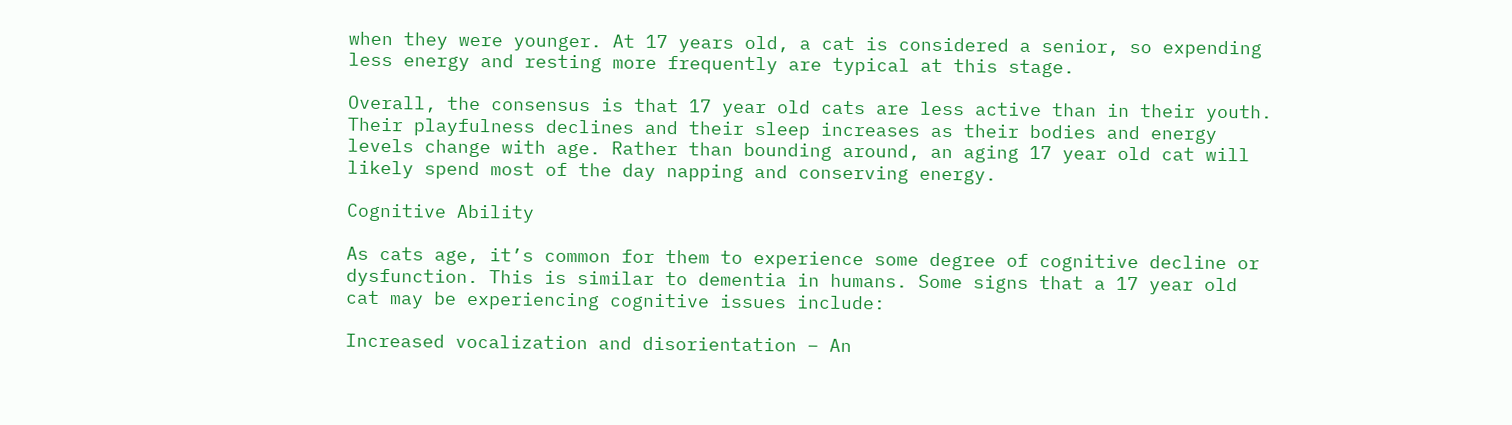when they were younger. At 17 years old, a cat is considered a senior, so expending less energy and resting more frequently are typical at this stage.

Overall, the consensus is that 17 year old cats are less active than in their youth. Their playfulness declines and their sleep increases as their bodies and energy levels change with age. Rather than bounding around, an aging 17 year old cat will likely spend most of the day napping and conserving energy.

Cognitive Ability

As cats age, it’s common for them to experience some degree of cognitive decline or dysfunction. This is similar to dementia in humans. Some signs that a 17 year old cat may be experiencing cognitive issues include:

Increased vocalization and disorientation – An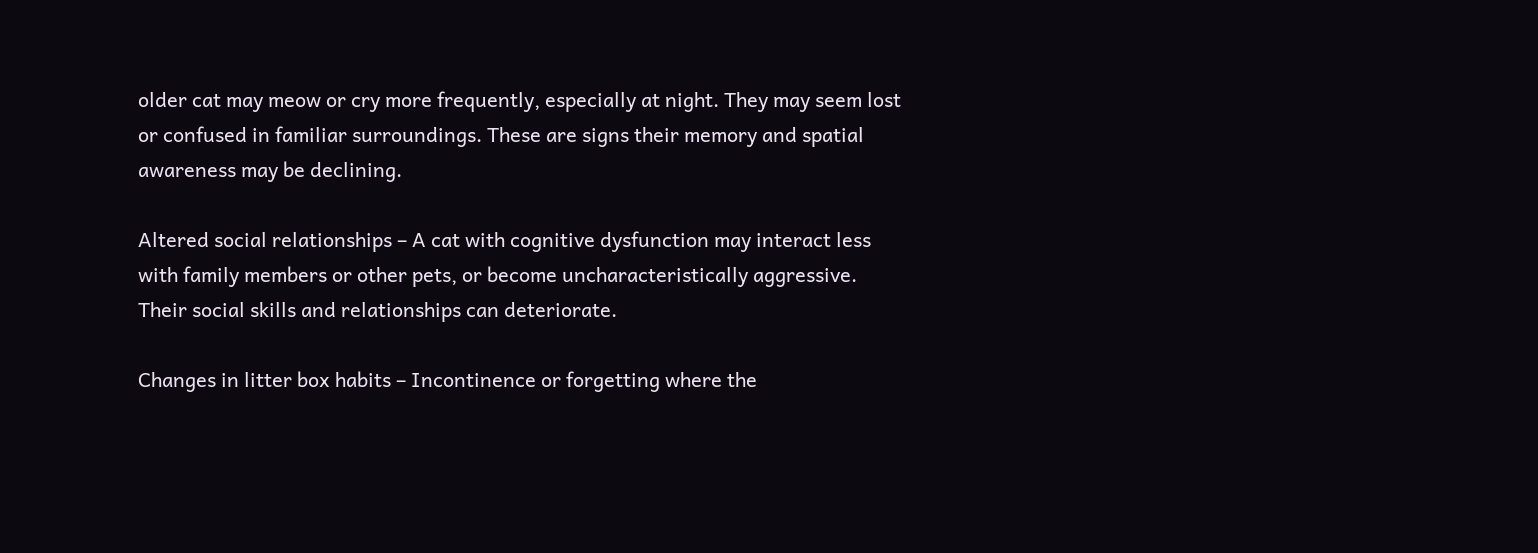older cat may meow or cry more frequently, especially at night. They may seem lost or confused in familiar surroundings. These are signs their memory and spatial awareness may be declining.

Altered social relationships – A cat with cognitive dysfunction may interact less with family members or other pets, or become uncharacteristically aggressive. Their social skills and relationships can deteriorate.

Changes in litter box habits – Incontinence or forgetting where the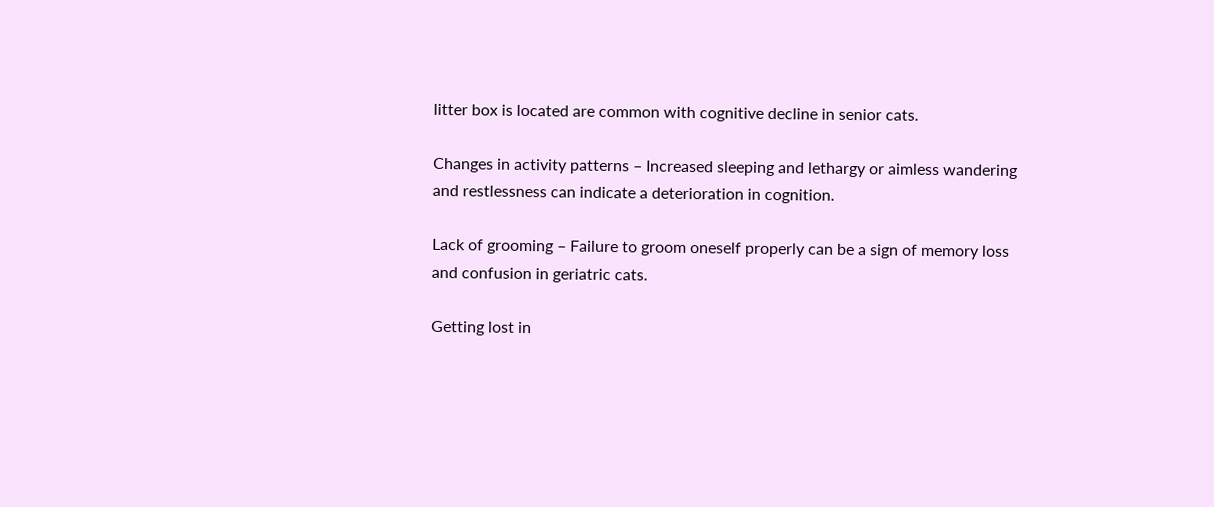litter box is located are common with cognitive decline in senior cats.

Changes in activity patterns – Increased sleeping and lethargy or aimless wandering and restlessness can indicate a deterioration in cognition.

Lack of grooming – Failure to groom oneself properly can be a sign of memory loss and confusion in geriatric cats.

Getting lost in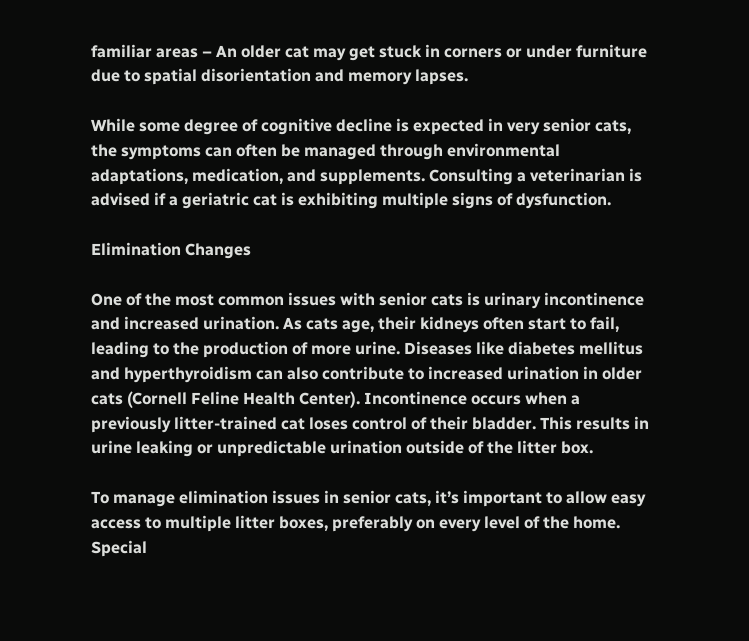familiar areas – An older cat may get stuck in corners or under furniture due to spatial disorientation and memory lapses.

While some degree of cognitive decline is expected in very senior cats, the symptoms can often be managed through environmental adaptations, medication, and supplements. Consulting a veterinarian is advised if a geriatric cat is exhibiting multiple signs of dysfunction.

Elimination Changes

One of the most common issues with senior cats is urinary incontinence and increased urination. As cats age, their kidneys often start to fail, leading to the production of more urine. Diseases like diabetes mellitus and hyperthyroidism can also contribute to increased urination in older cats (Cornell Feline Health Center). Incontinence occurs when a previously litter-trained cat loses control of their bladder. This results in urine leaking or unpredictable urination outside of the litter box.

To manage elimination issues in senior cats, it’s important to allow easy access to multiple litter boxes, preferably on every level of the home. Special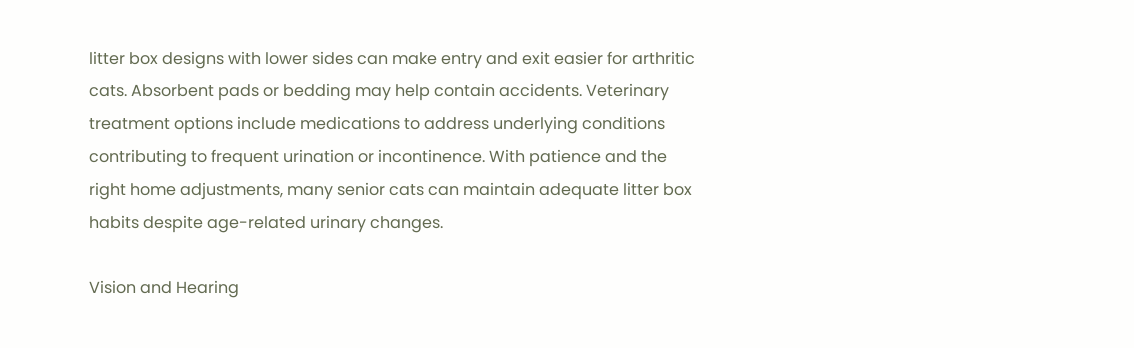litter box designs with lower sides can make entry and exit easier for arthritic cats. Absorbent pads or bedding may help contain accidents. Veterinary treatment options include medications to address underlying conditions contributing to frequent urination or incontinence. With patience and the right home adjustments, many senior cats can maintain adequate litter box habits despite age-related urinary changes.

Vision and Hearing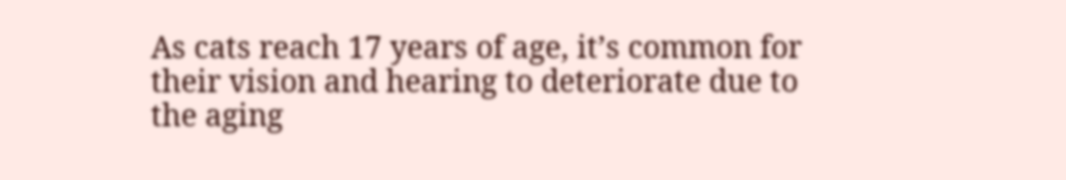As cats reach 17 years of age, it’s common for their vision and hearing to deteriorate due to the aging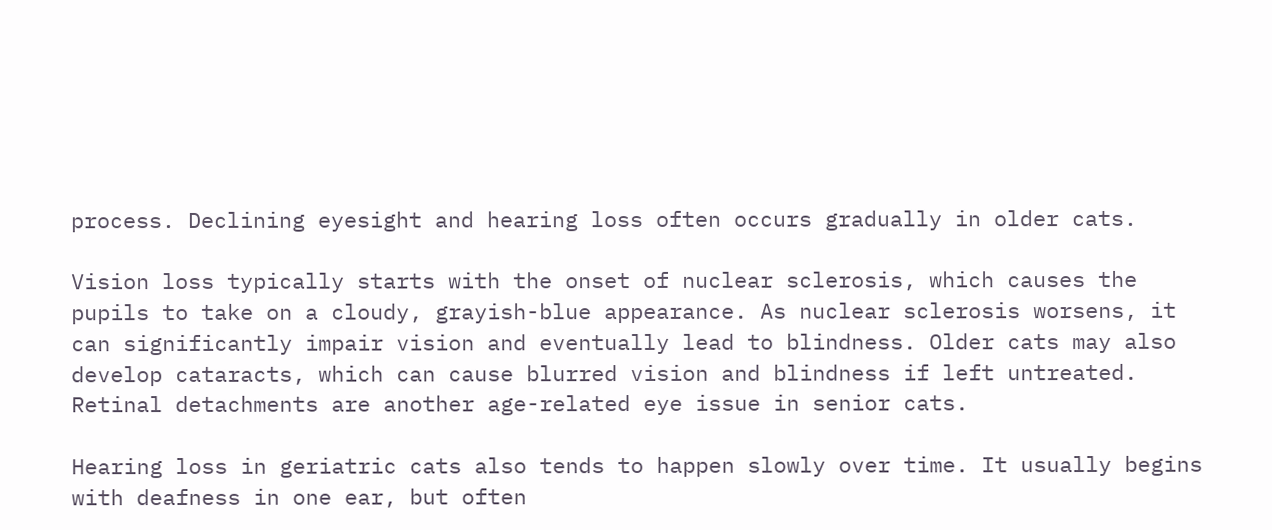process. Declining eyesight and hearing loss often occurs gradually in older cats.

Vision loss typically starts with the onset of nuclear sclerosis, which causes the pupils to take on a cloudy, grayish-blue appearance. As nuclear sclerosis worsens, it can significantly impair vision and eventually lead to blindness. Older cats may also develop cataracts, which can cause blurred vision and blindness if left untreated. Retinal detachments are another age-related eye issue in senior cats.

Hearing loss in geriatric cats also tends to happen slowly over time. It usually begins with deafness in one ear, but often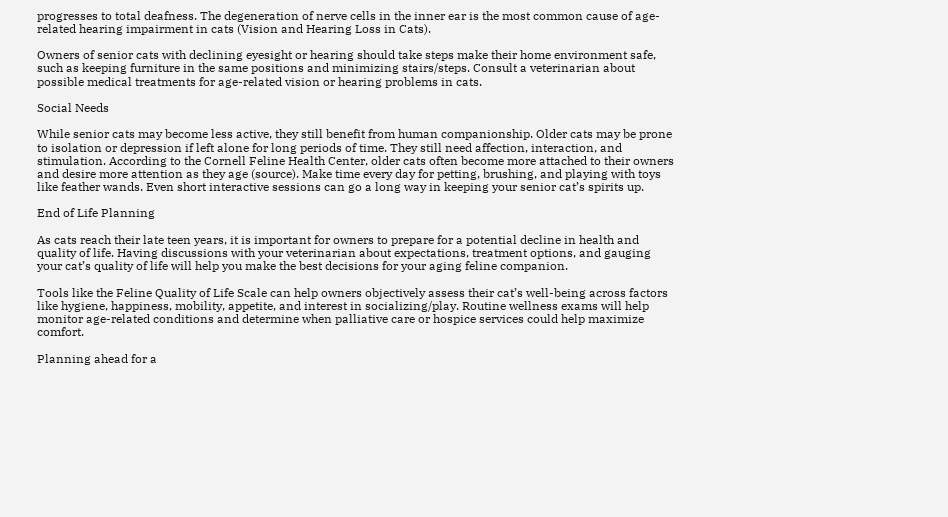progresses to total deafness. The degeneration of nerve cells in the inner ear is the most common cause of age-related hearing impairment in cats (Vision and Hearing Loss in Cats).

Owners of senior cats with declining eyesight or hearing should take steps make their home environment safe, such as keeping furniture in the same positions and minimizing stairs/steps. Consult a veterinarian about possible medical treatments for age-related vision or hearing problems in cats.

Social Needs

While senior cats may become less active, they still benefit from human companionship. Older cats may be prone to isolation or depression if left alone for long periods of time. They still need affection, interaction, and stimulation. According to the Cornell Feline Health Center, older cats often become more attached to their owners and desire more attention as they age (source). Make time every day for petting, brushing, and playing with toys like feather wands. Even short interactive sessions can go a long way in keeping your senior cat’s spirits up.

End of Life Planning

As cats reach their late teen years, it is important for owners to prepare for a potential decline in health and quality of life. Having discussions with your veterinarian about expectations, treatment options, and gauging your cat’s quality of life will help you make the best decisions for your aging feline companion.

Tools like the Feline Quality of Life Scale can help owners objectively assess their cat’s well-being across factors like hygiene, happiness, mobility, appetite, and interest in socializing/play. Routine wellness exams will help monitor age-related conditions and determine when palliative care or hospice services could help maximize comfort.

Planning ahead for a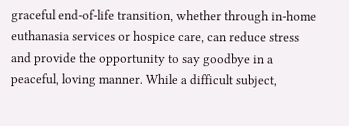graceful end-of-life transition, whether through in-home euthanasia services or hospice care, can reduce stress and provide the opportunity to say goodbye in a peaceful, loving manner. While a difficult subject,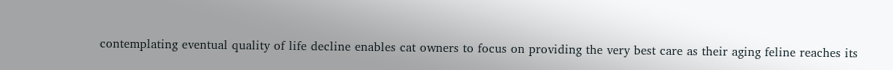contemplating eventual quality of life decline enables cat owners to focus on providing the very best care as their aging feline reaches its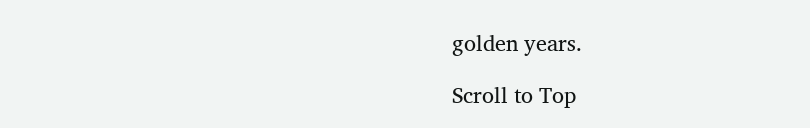golden years.

Scroll to Top